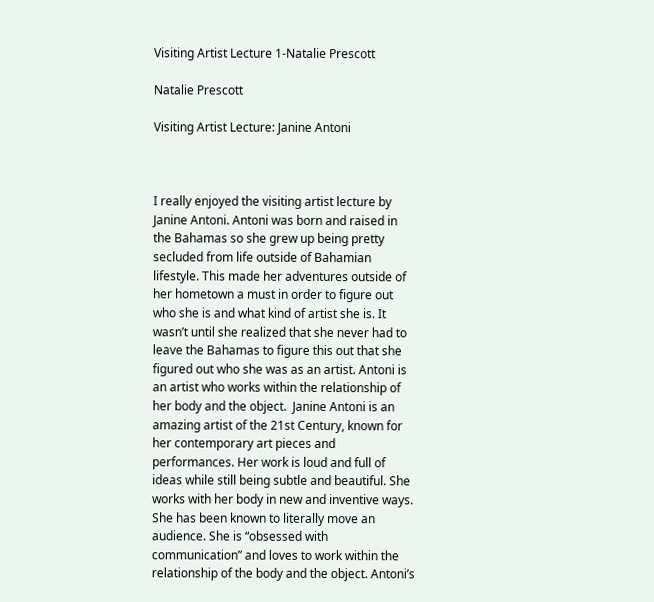Visiting Artist Lecture 1-Natalie Prescott

Natalie Prescott

Visiting Artist Lecture: Janine Antoni



I really enjoyed the visiting artist lecture by Janine Antoni. Antoni was born and raised in the Bahamas so she grew up being pretty secluded from life outside of Bahamian lifestyle. This made her adventures outside of her hometown a must in order to figure out who she is and what kind of artist she is. It wasn’t until she realized that she never had to leave the Bahamas to figure this out that she figured out who she was as an artist. Antoni is an artist who works within the relationship of her body and the object.  Janine Antoni is an amazing artist of the 21st Century, known for her contemporary art pieces and performances. Her work is loud and full of ideas while still being subtle and beautiful. She works with her body in new and inventive ways. She has been known to literally move an audience. She is “obsessed with communication” and loves to work within the relationship of the body and the object. Antoni’s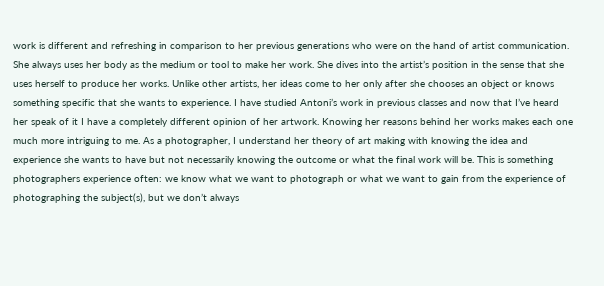work is different and refreshing in comparison to her previous generations who were on the hand of artist communication. She always uses her body as the medium or tool to make her work. She dives into the artist’s position in the sense that she uses herself to produce her works. Unlike other artists, her ideas come to her only after she chooses an object or knows something specific that she wants to experience. I have studied Antoni’s work in previous classes and now that I’ve heard her speak of it I have a completely different opinion of her artwork. Knowing her reasons behind her works makes each one much more intriguing to me. As a photographer, I understand her theory of art making with knowing the idea and experience she wants to have but not necessarily knowing the outcome or what the final work will be. This is something photographers experience often: we know what we want to photograph or what we want to gain from the experience of photographing the subject(s), but we don’t always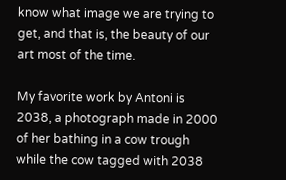know what image we are trying to get, and that is, the beauty of our art most of the time.

My favorite work by Antoni is 2038, a photograph made in 2000 of her bathing in a cow trough while the cow tagged with 2038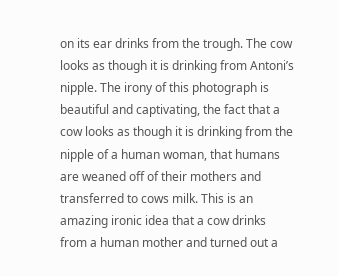on its ear drinks from the trough. The cow looks as though it is drinking from Antoni’s nipple. The irony of this photograph is beautiful and captivating, the fact that a cow looks as though it is drinking from the nipple of a human woman, that humans are weaned off of their mothers and transferred to cows milk. This is an amazing ironic idea that a cow drinks from a human mother and turned out a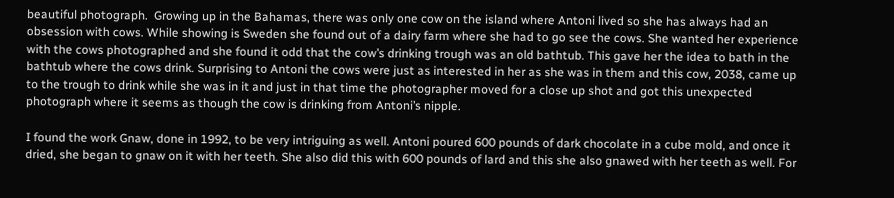beautiful photograph.  Growing up in the Bahamas, there was only one cow on the island where Antoni lived so she has always had an obsession with cows. While showing is Sweden she found out of a dairy farm where she had to go see the cows. She wanted her experience with the cows photographed and she found it odd that the cow’s drinking trough was an old bathtub. This gave her the idea to bath in the bathtub where the cows drink. Surprising to Antoni the cows were just as interested in her as she was in them and this cow, 2038, came up to the trough to drink while she was in it and just in that time the photographer moved for a close up shot and got this unexpected photograph where it seems as though the cow is drinking from Antoni’s nipple.

I found the work Gnaw, done in 1992, to be very intriguing as well. Antoni poured 600 pounds of dark chocolate in a cube mold, and once it dried, she began to gnaw on it with her teeth. She also did this with 600 pounds of lard and this she also gnawed with her teeth as well. For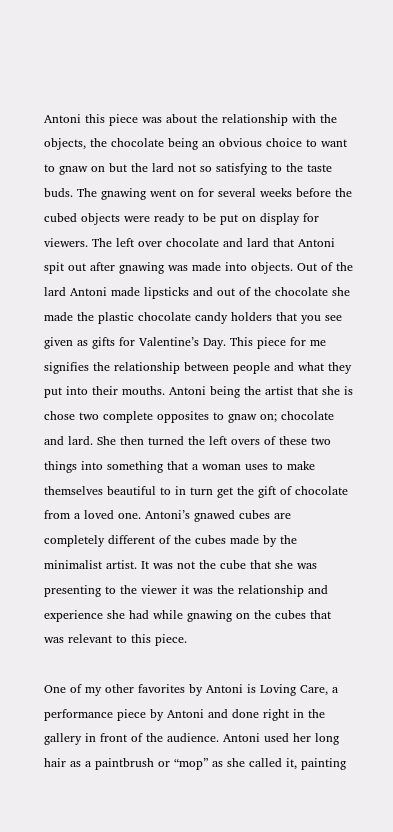Antoni this piece was about the relationship with the objects, the chocolate being an obvious choice to want to gnaw on but the lard not so satisfying to the taste buds. The gnawing went on for several weeks before the cubed objects were ready to be put on display for viewers. The left over chocolate and lard that Antoni spit out after gnawing was made into objects. Out of the lard Antoni made lipsticks and out of the chocolate she made the plastic chocolate candy holders that you see given as gifts for Valentine’s Day. This piece for me signifies the relationship between people and what they put into their mouths. Antoni being the artist that she is chose two complete opposites to gnaw on; chocolate and lard. She then turned the left overs of these two things into something that a woman uses to make themselves beautiful to in turn get the gift of chocolate from a loved one. Antoni’s gnawed cubes are completely different of the cubes made by the minimalist artist. It was not the cube that she was presenting to the viewer it was the relationship and experience she had while gnawing on the cubes that was relevant to this piece.

One of my other favorites by Antoni is Loving Care, a performance piece by Antoni and done right in the gallery in front of the audience. Antoni used her long hair as a paintbrush or “mop” as she called it, painting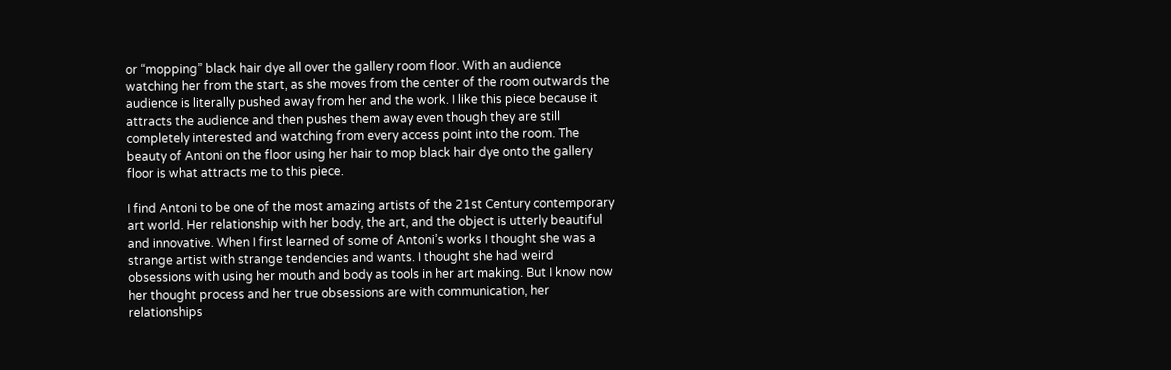or “mopping” black hair dye all over the gallery room floor. With an audience watching her from the start, as she moves from the center of the room outwards the audience is literally pushed away from her and the work. I like this piece because it attracts the audience and then pushes them away even though they are still completely interested and watching from every access point into the room. The beauty of Antoni on the floor using her hair to mop black hair dye onto the gallery floor is what attracts me to this piece.

I find Antoni to be one of the most amazing artists of the 21st Century contemporary art world. Her relationship with her body, the art, and the object is utterly beautiful and innovative. When I first learned of some of Antoni’s works I thought she was a strange artist with strange tendencies and wants. I thought she had weird obsessions with using her mouth and body as tools in her art making. But I know now her thought process and her true obsessions are with communication, her relationships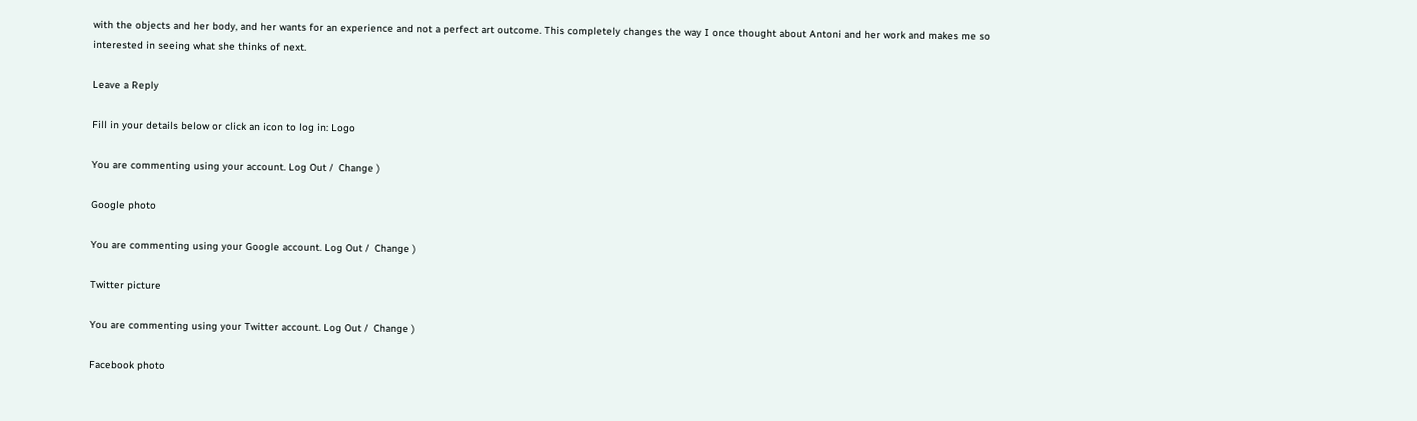with the objects and her body, and her wants for an experience and not a perfect art outcome. This completely changes the way I once thought about Antoni and her work and makes me so interested in seeing what she thinks of next.

Leave a Reply

Fill in your details below or click an icon to log in: Logo

You are commenting using your account. Log Out /  Change )

Google photo

You are commenting using your Google account. Log Out /  Change )

Twitter picture

You are commenting using your Twitter account. Log Out /  Change )

Facebook photo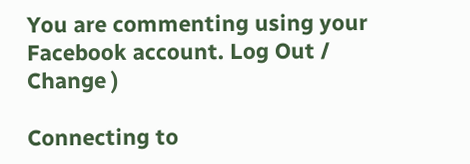You are commenting using your Facebook account. Log Out /  Change )

Connecting to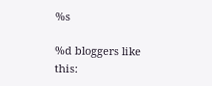%s

%d bloggers like this: